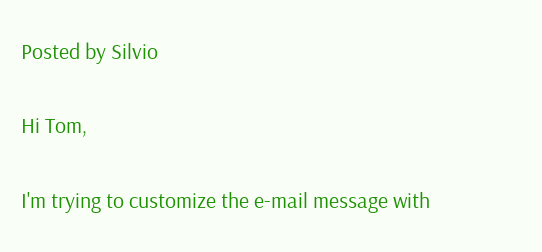Posted by Silvio

Hi Tom,

I'm trying to customize the e-mail message with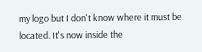my logo but I don't know where it must be located. It's now inside the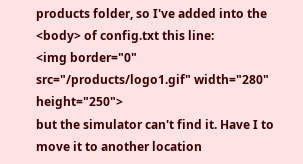products folder, so I've added into the <body> of config.txt this line:
<img border="0" src="/products/logo1.gif" width="280" height="250">
but the simulator can't find it. Have I to move it to another location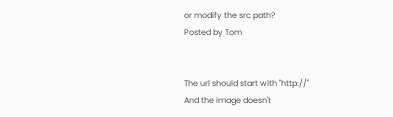or modify the src path?
Posted by Tom


The url should start with "http://"
And the image doesn't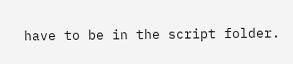have to be in the script folder.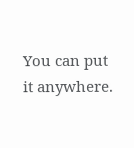You can put it anywhere.